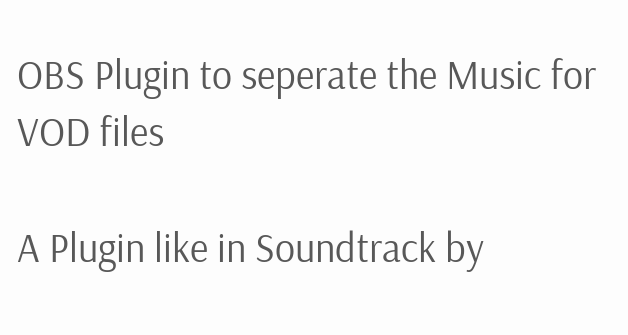OBS Plugin to seperate the Music for VOD files

A Plugin like in Soundtrack by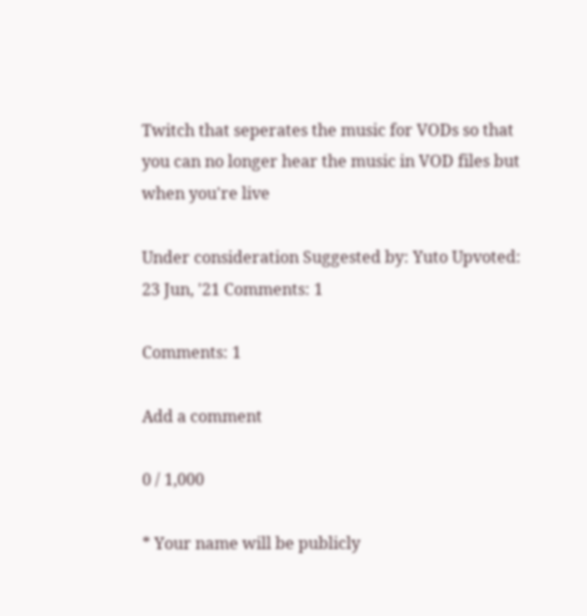Twitch that seperates the music for VODs so that you can no longer hear the music in VOD files but when you're live

Under consideration Suggested by: Yuto Upvoted: 23 Jun, '21 Comments: 1

Comments: 1

Add a comment

0 / 1,000

* Your name will be publicly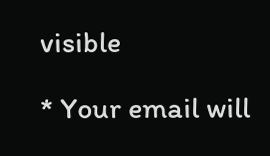visible

* Your email will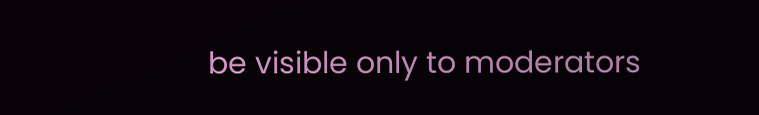be visible only to moderators